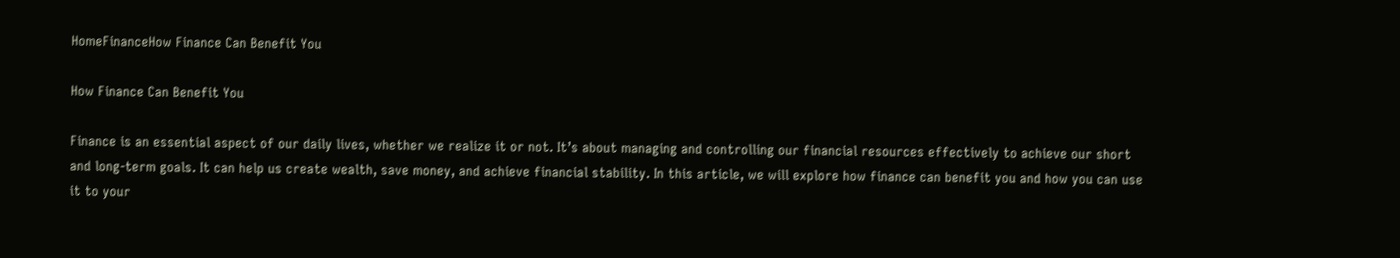HomeFinanceHow Finance Can Benefit You

How Finance Can Benefit You

Finance is an essential aspect of our daily lives, whether we realize it or not. It’s about managing and controlling our financial resources effectively to achieve our short and long-term goals. It can help us create wealth, save money, and achieve financial stability. In this article, we will explore how finance can benefit you and how you can use it to your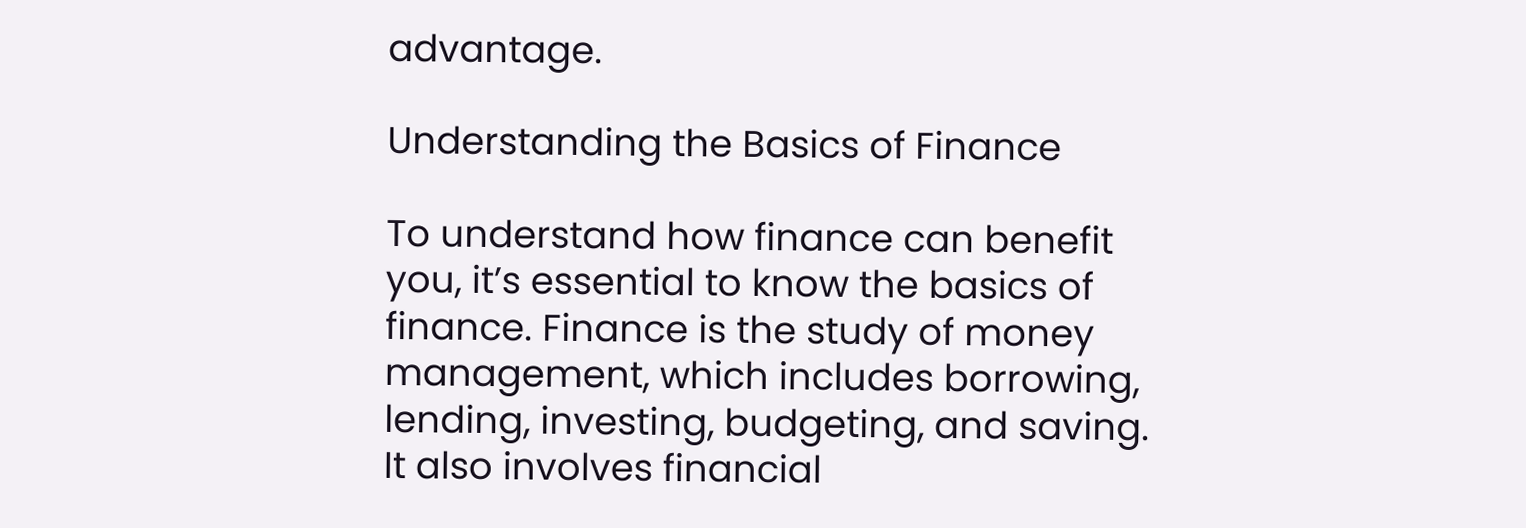advantage.

Understanding the Basics of Finance

To understand how finance can benefit you, it’s essential to know the basics of finance. Finance is the study of money management, which includes borrowing, lending, investing, budgeting, and saving. It also involves financial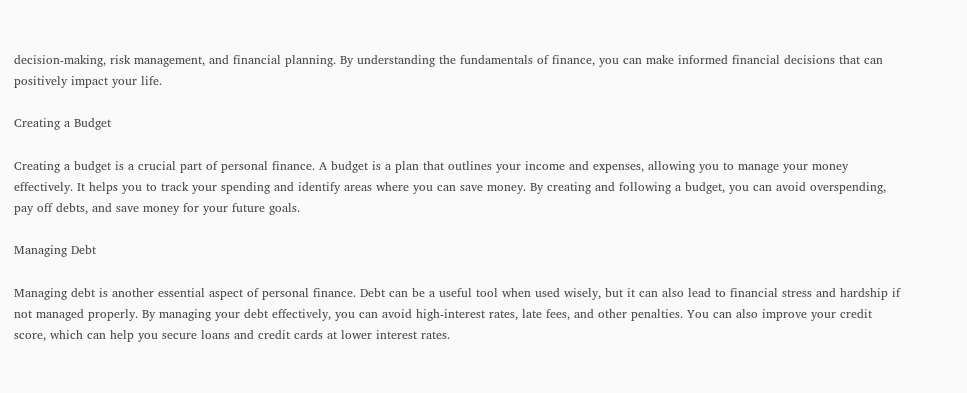decision-making, risk management, and financial planning. By understanding the fundamentals of finance, you can make informed financial decisions that can positively impact your life.

Creating a Budget

Creating a budget is a crucial part of personal finance. A budget is a plan that outlines your income and expenses, allowing you to manage your money effectively. It helps you to track your spending and identify areas where you can save money. By creating and following a budget, you can avoid overspending, pay off debts, and save money for your future goals.

Managing Debt

Managing debt is another essential aspect of personal finance. Debt can be a useful tool when used wisely, but it can also lead to financial stress and hardship if not managed properly. By managing your debt effectively, you can avoid high-interest rates, late fees, and other penalties. You can also improve your credit score, which can help you secure loans and credit cards at lower interest rates.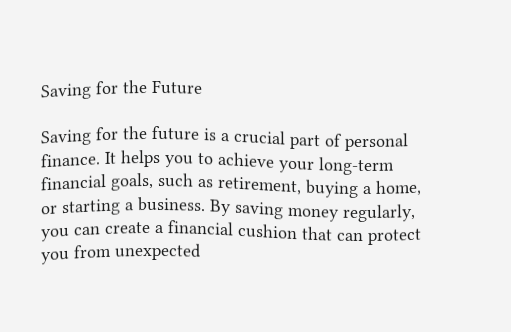Saving for the Future

Saving for the future is a crucial part of personal finance. It helps you to achieve your long-term financial goals, such as retirement, buying a home, or starting a business. By saving money regularly, you can create a financial cushion that can protect you from unexpected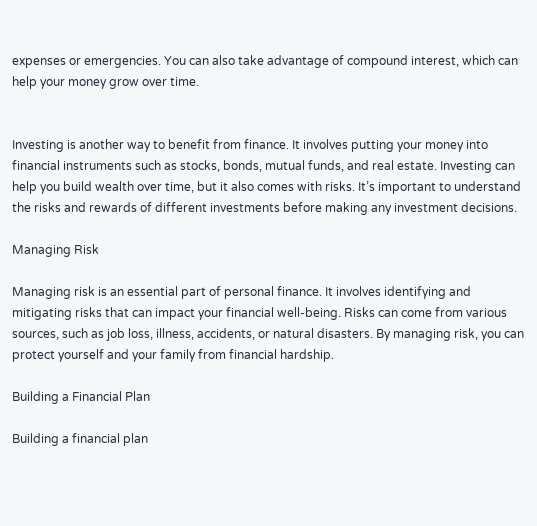expenses or emergencies. You can also take advantage of compound interest, which can help your money grow over time.


Investing is another way to benefit from finance. It involves putting your money into financial instruments such as stocks, bonds, mutual funds, and real estate. Investing can help you build wealth over time, but it also comes with risks. It’s important to understand the risks and rewards of different investments before making any investment decisions.

Managing Risk

Managing risk is an essential part of personal finance. It involves identifying and mitigating risks that can impact your financial well-being. Risks can come from various sources, such as job loss, illness, accidents, or natural disasters. By managing risk, you can protect yourself and your family from financial hardship.

Building a Financial Plan

Building a financial plan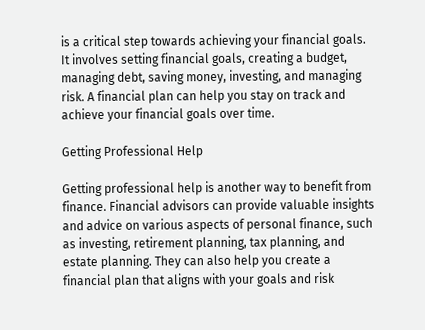is a critical step towards achieving your financial goals. It involves setting financial goals, creating a budget, managing debt, saving money, investing, and managing risk. A financial plan can help you stay on track and achieve your financial goals over time.

Getting Professional Help

Getting professional help is another way to benefit from finance. Financial advisors can provide valuable insights and advice on various aspects of personal finance, such as investing, retirement planning, tax planning, and estate planning. They can also help you create a financial plan that aligns with your goals and risk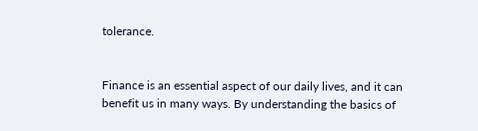tolerance.


Finance is an essential aspect of our daily lives, and it can benefit us in many ways. By understanding the basics of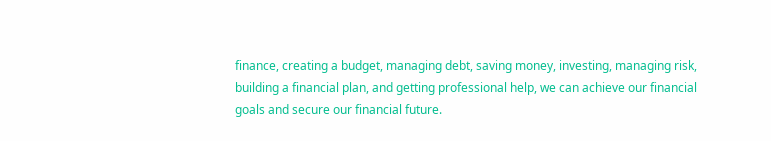finance, creating a budget, managing debt, saving money, investing, managing risk, building a financial plan, and getting professional help, we can achieve our financial goals and secure our financial future.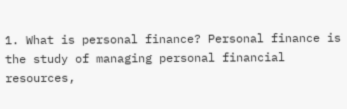1. What is personal finance? Personal finance is the study of managing personal financial resources,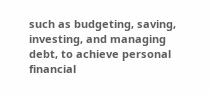such as budgeting, saving, investing, and managing debt, to achieve personal financial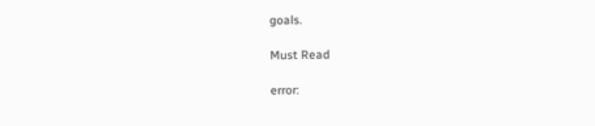goals.

Must Read

error: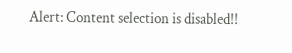Alert: Content selection is disabled!!